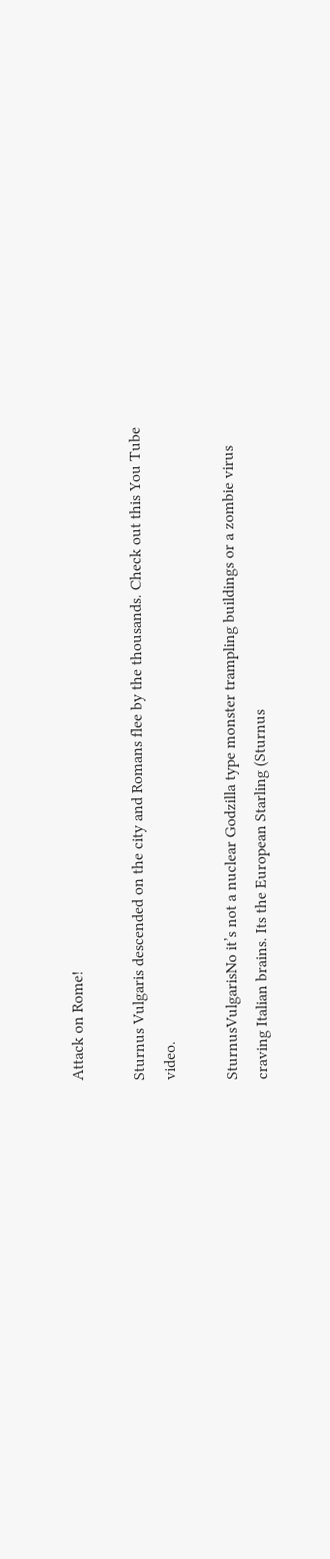Attack on Rome!

Sturnus Vulgaris descended on the city and Romans flee by the thousands. Check out this You Tube video.

SturnusVulgarisNo it’s not a nuclear Godzilla type monster trampling buildings or a zombie virus craving Italian brains. Its the European Starling (Sturnus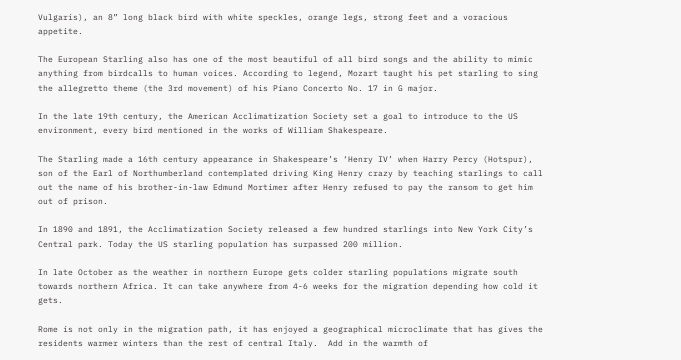Vulgaris), an 8” long black bird with white speckles, orange legs, strong feet and a voracious appetite.

The European Starling also has one of the most beautiful of all bird songs and the ability to mimic anything from birdcalls to human voices. According to legend, Mozart taught his pet starling to sing the allegretto theme (the 3rd movement) of his Piano Concerto No. 17 in G major.

In the late 19th century, the American Acclimatization Society set a goal to introduce to the US environment, every bird mentioned in the works of William Shakespeare.

The Starling made a 16th century appearance in Shakespeare’s ‘Henry IV’ when Harry Percy (Hotspur), son of the Earl of Northumberland contemplated driving King Henry crazy by teaching starlings to call out the name of his brother-in-law Edmund Mortimer after Henry refused to pay the ransom to get him out of prison.

In 1890 and 1891, the Acclimatization Society released a few hundred starlings into New York City’s Central park. Today the US starling population has surpassed 200 million.

In late October as the weather in northern Europe gets colder starling populations migrate south towards northern Africa. It can take anywhere from 4-6 weeks for the migration depending how cold it gets.

Rome is not only in the migration path, it has enjoyed a geographical microclimate that has gives the residents warmer winters than the rest of central Italy.  Add in the warmth of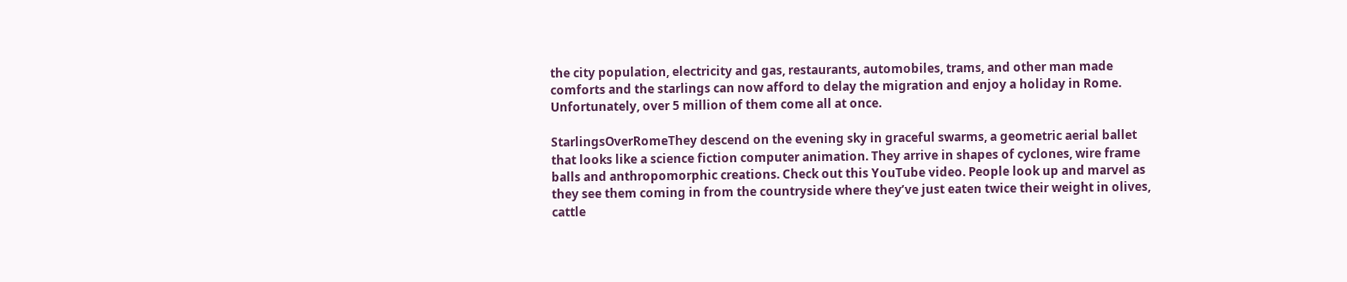the city population, electricity and gas, restaurants, automobiles, trams, and other man made comforts and the starlings can now afford to delay the migration and enjoy a holiday in Rome. Unfortunately, over 5 million of them come all at once.

StarlingsOverRomeThey descend on the evening sky in graceful swarms, a geometric aerial ballet that looks like a science fiction computer animation. They arrive in shapes of cyclones, wire frame balls and anthropomorphic creations. Check out this YouTube video. People look up and marvel as they see them coming in from the countryside where they’ve just eaten twice their weight in olives, cattle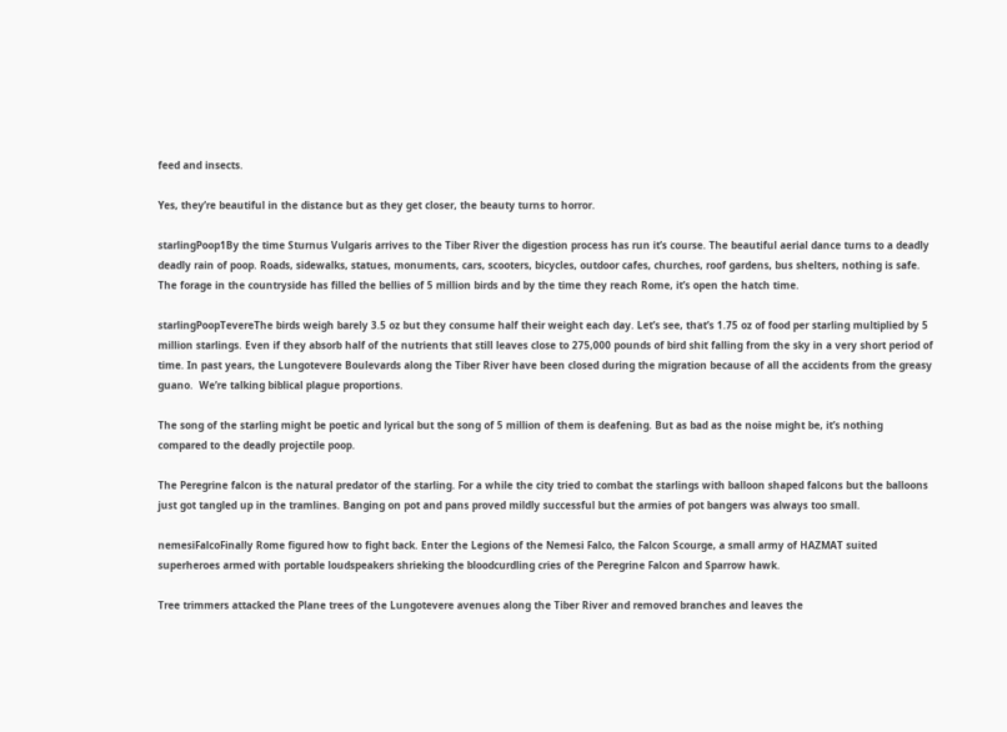feed and insects.

Yes, they’re beautiful in the distance but as they get closer, the beauty turns to horror.

starlingPoop1By the time Sturnus Vulgaris arrives to the Tiber River the digestion process has run it’s course. The beautiful aerial dance turns to a deadly deadly rain of poop. Roads, sidewalks, statues, monuments, cars, scooters, bicycles, outdoor cafes, churches, roof gardens, bus shelters, nothing is safe. The forage in the countryside has filled the bellies of 5 million birds and by the time they reach Rome, it’s open the hatch time.

starlingPoopTevereThe birds weigh barely 3.5 oz but they consume half their weight each day. Let’s see, that’s 1.75 oz of food per starling multiplied by 5 million starlings. Even if they absorb half of the nutrients that still leaves close to 275,000 pounds of bird shit falling from the sky in a very short period of time. In past years, the Lungotevere Boulevards along the Tiber River have been closed during the migration because of all the accidents from the greasy guano.  We’re talking biblical plague proportions.

The song of the starling might be poetic and lyrical but the song of 5 million of them is deafening. But as bad as the noise might be, it’s nothing compared to the deadly projectile poop.

The Peregrine falcon is the natural predator of the starling. For a while the city tried to combat the starlings with balloon shaped falcons but the balloons just got tangled up in the tramlines. Banging on pot and pans proved mildly successful but the armies of pot bangers was always too small.

nemesiFalcoFinally Rome figured how to fight back. Enter the Legions of the Nemesi Falco, the Falcon Scourge, a small army of HAZMAT suited superheroes armed with portable loudspeakers shrieking the bloodcurdling cries of the Peregrine Falcon and Sparrow hawk.

Tree trimmers attacked the Plane trees of the Lungotevere avenues along the Tiber River and removed branches and leaves the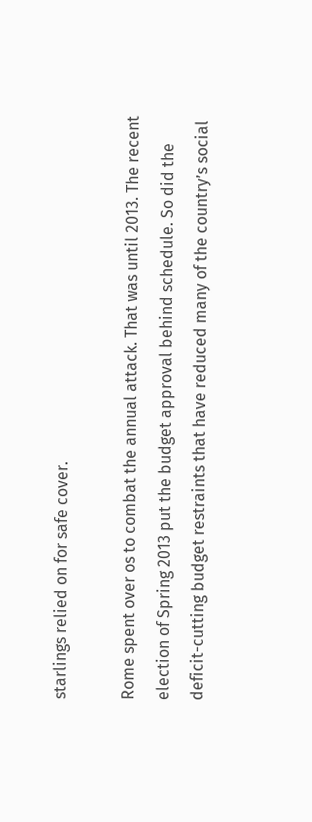starlings relied on for safe cover.

Rome spent over os to combat the annual attack. That was until 2013. The recent election of Spring 2013 put the budget approval behind schedule. So did the deficit-cutting budget restraints that have reduced many of the country’s social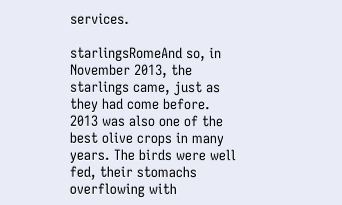services.

starlingsRomeAnd so, in November 2013, the starlings came, just as they had come before. 2013 was also one of the best olive crops in many years. The birds were well fed, their stomachs overflowing with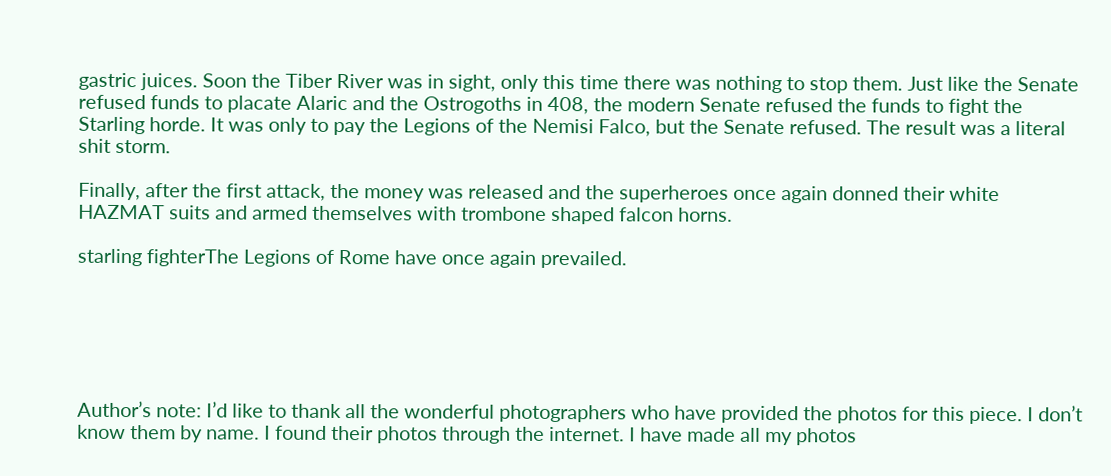gastric juices. Soon the Tiber River was in sight, only this time there was nothing to stop them. Just like the Senate refused funds to placate Alaric and the Ostrogoths in 408, the modern Senate refused the funds to fight the Starling horde. It was only to pay the Legions of the Nemisi Falco, but the Senate refused. The result was a literal shit storm.

Finally, after the first attack, the money was released and the superheroes once again donned their white HAZMAT suits and armed themselves with trombone shaped falcon horns.

starling fighterThe Legions of Rome have once again prevailed.






Author’s note: I’d like to thank all the wonderful photographers who have provided the photos for this piece. I don’t know them by name. I found their photos through the internet. I have made all my photos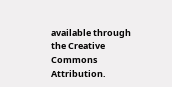available through the Creative Commons Attribution.